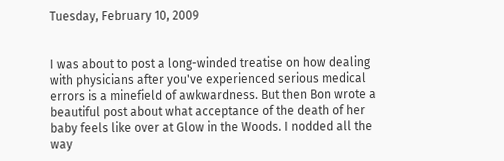Tuesday, February 10, 2009


I was about to post a long-winded treatise on how dealing with physicians after you've experienced serious medical errors is a minefield of awkwardness. But then Bon wrote a beautiful post about what acceptance of the death of her baby feels like over at Glow in the Woods. I nodded all the way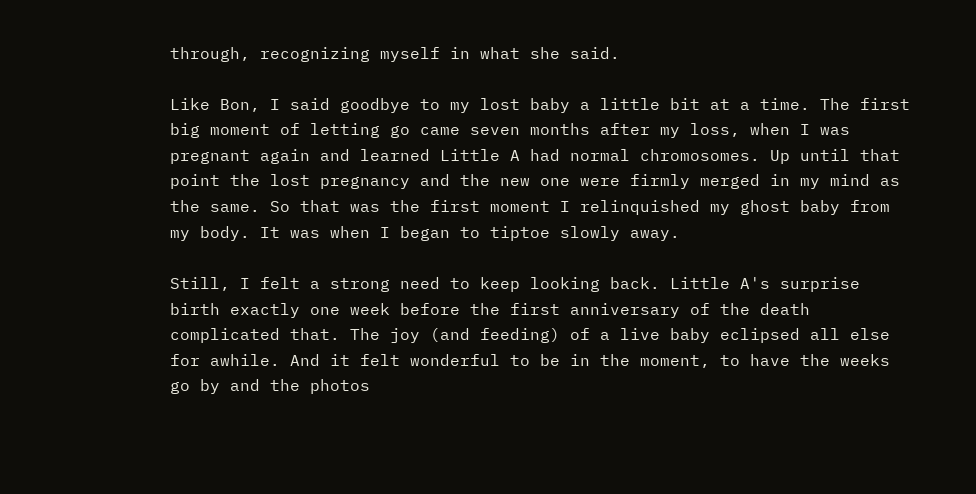through, recognizing myself in what she said.

Like Bon, I said goodbye to my lost baby a little bit at a time. The first big moment of letting go came seven months after my loss, when I was pregnant again and learned Little A had normal chromosomes. Up until that point the lost pregnancy and the new one were firmly merged in my mind as the same. So that was the first moment I relinquished my ghost baby from my body. It was when I began to tiptoe slowly away.

Still, I felt a strong need to keep looking back. Little A's surprise birth exactly one week before the first anniversary of the death complicated that. The joy (and feeding) of a live baby eclipsed all else for awhile. And it felt wonderful to be in the moment, to have the weeks go by and the photos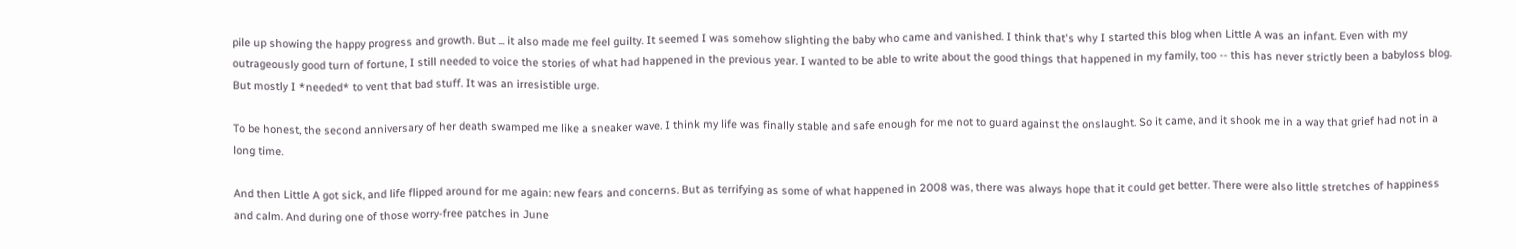pile up showing the happy progress and growth. But ... it also made me feel guilty. It seemed I was somehow slighting the baby who came and vanished. I think that's why I started this blog when Little A was an infant. Even with my outrageously good turn of fortune, I still needed to voice the stories of what had happened in the previous year. I wanted to be able to write about the good things that happened in my family, too -- this has never strictly been a babyloss blog. But mostly I *needed* to vent that bad stuff. It was an irresistible urge.

To be honest, the second anniversary of her death swamped me like a sneaker wave. I think my life was finally stable and safe enough for me not to guard against the onslaught. So it came, and it shook me in a way that grief had not in a long time.

And then Little A got sick, and life flipped around for me again: new fears and concerns. But as terrifying as some of what happened in 2008 was, there was always hope that it could get better. There were also little stretches of happiness and calm. And during one of those worry-free patches in June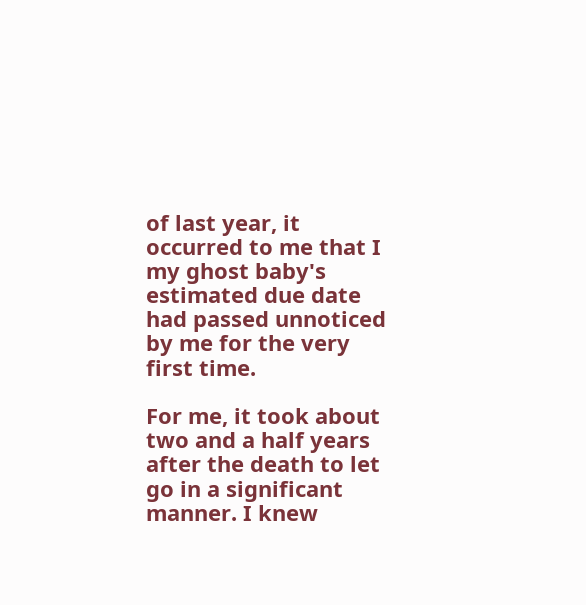of last year, it occurred to me that I my ghost baby's estimated due date had passed unnoticed by me for the very first time.

For me, it took about two and a half years after the death to let go in a significant manner. I knew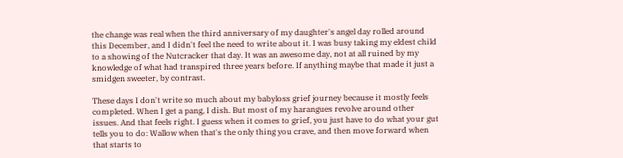the change was real when the third anniversary of my daughter's angel day rolled around this December, and I didn't feel the need to write about it. I was busy taking my eldest child to a showing of the Nutcracker that day. It was an awesome day, not at all ruined by my knowledge of what had transpired three years before. If anything maybe that made it just a smidgen sweeter, by contrast.

These days I don't write so much about my babyloss grief journey because it mostly feels completed. When I get a pang, I dish. But most of my harangues revolve around other issues. And that feels right. I guess when it comes to grief, you just have to do what your gut tells you to do: Wallow when that's the only thing you crave, and then move forward when that starts to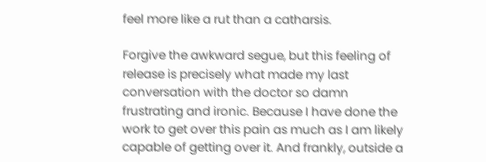feel more like a rut than a catharsis.

Forgive the awkward segue, but this feeling of release is precisely what made my last conversation with the doctor so damn frustrating and ironic. Because I have done the work to get over this pain as much as I am likely capable of getting over it. And frankly, outside a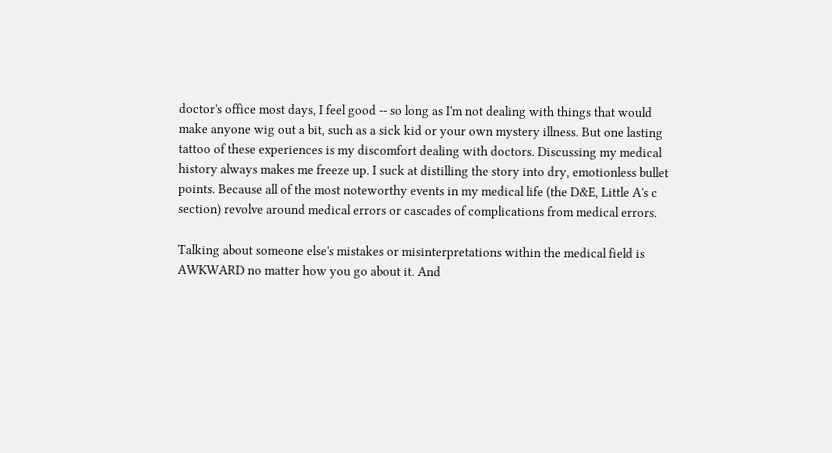doctor's office most days, I feel good -- so long as I'm not dealing with things that would make anyone wig out a bit, such as a sick kid or your own mystery illness. But one lasting tattoo of these experiences is my discomfort dealing with doctors. Discussing my medical history always makes me freeze up. I suck at distilling the story into dry, emotionless bullet points. Because all of the most noteworthy events in my medical life (the D&E, Little A's c section) revolve around medical errors or cascades of complications from medical errors.

Talking about someone else's mistakes or misinterpretations within the medical field is AWKWARD no matter how you go about it. And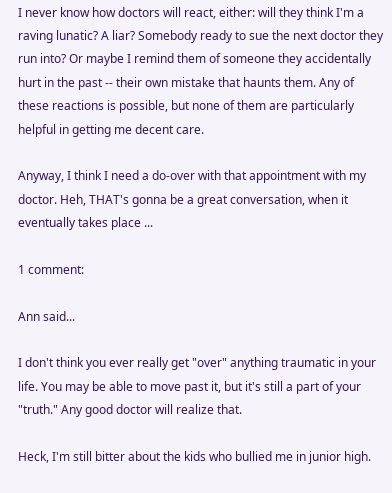I never know how doctors will react, either: will they think I'm a raving lunatic? A liar? Somebody ready to sue the next doctor they run into? Or maybe I remind them of someone they accidentally hurt in the past -- their own mistake that haunts them. Any of these reactions is possible, but none of them are particularly helpful in getting me decent care.

Anyway, I think I need a do-over with that appointment with my doctor. Heh, THAT's gonna be a great conversation, when it eventually takes place ...

1 comment:

Ann said...

I don't think you ever really get "over" anything traumatic in your life. You may be able to move past it, but it's still a part of your "truth." Any good doctor will realize that.

Heck, I'm still bitter about the kids who bullied me in junior high.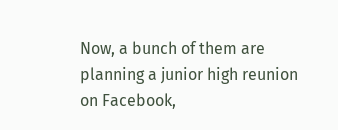Now, a bunch of them are planning a junior high reunion on Facebook,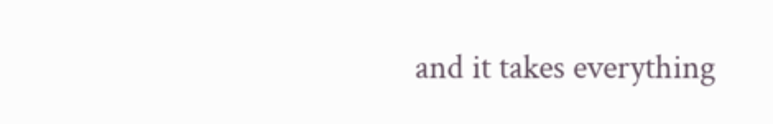and it takes everything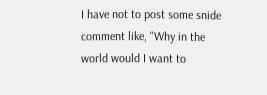I have not to post some snide comment like, "Why in the world would I want to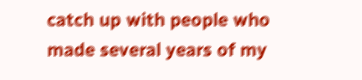catch up with people who made several years of my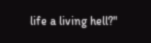life a living hell?"